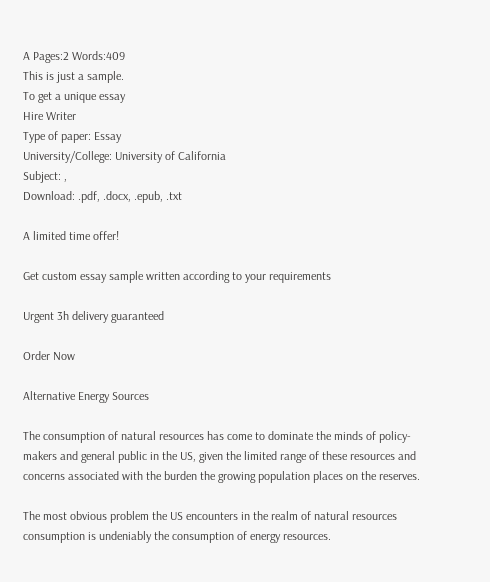A Pages:2 Words:409
This is just a sample.
To get a unique essay
Hire Writer
Type of paper: Essay
University/College: University of California
Subject: ,
Download: .pdf, .docx, .epub, .txt

A limited time offer!

Get custom essay sample written according to your requirements

Urgent 3h delivery guaranteed

Order Now

Alternative Energy Sources

The consumption of natural resources has come to dominate the minds of policy-makers and general public in the US, given the limited range of these resources and concerns associated with the burden the growing population places on the reserves.

The most obvious problem the US encounters in the realm of natural resources consumption is undeniably the consumption of energy resources.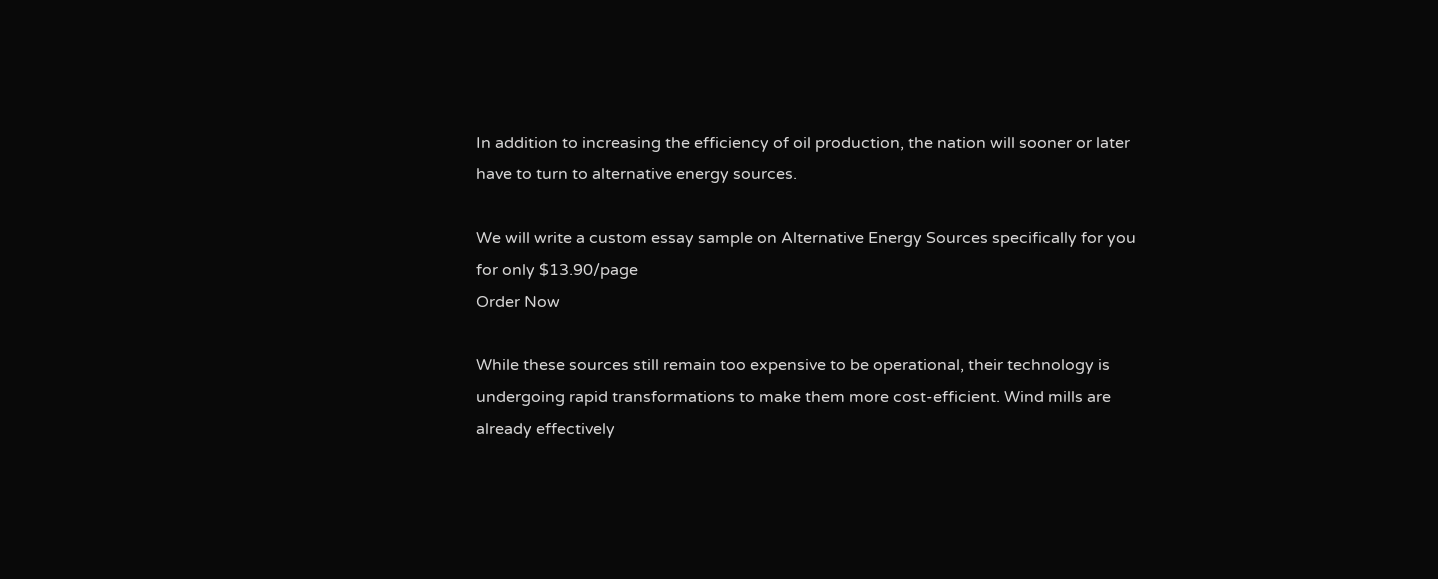In addition to increasing the efficiency of oil production, the nation will sooner or later have to turn to alternative energy sources.

We will write a custom essay sample on Alternative Energy Sources specifically for you
for only $13.90/page
Order Now

While these sources still remain too expensive to be operational, their technology is undergoing rapid transformations to make them more cost-efficient. Wind mills are already effectively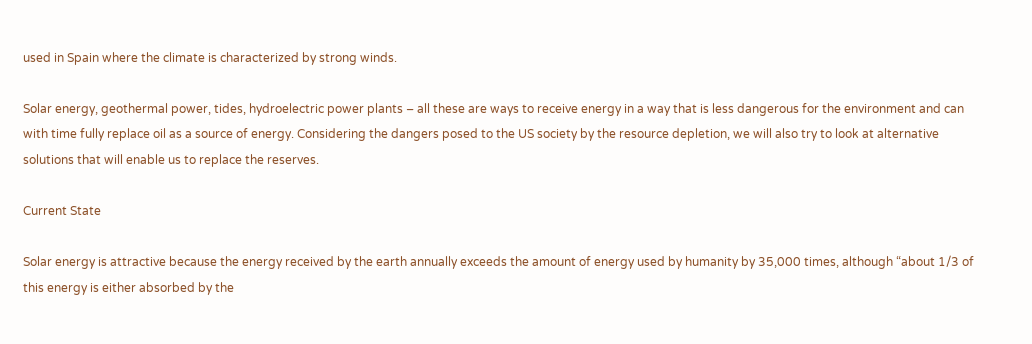used in Spain where the climate is characterized by strong winds.

Solar energy, geothermal power, tides, hydroelectric power plants – all these are ways to receive energy in a way that is less dangerous for the environment and can with time fully replace oil as a source of energy. Considering the dangers posed to the US society by the resource depletion, we will also try to look at alternative solutions that will enable us to replace the reserves.

Current State

Solar energy is attractive because the energy received by the earth annually exceeds the amount of energy used by humanity by 35,000 times, although “about 1/3 of this energy is either absorbed by the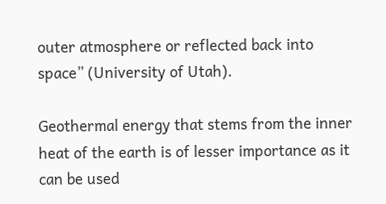outer atmosphere or reflected back into space” (University of Utah).

Geothermal energy that stems from the inner heat of the earth is of lesser importance as it can be used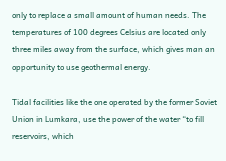only to replace a small amount of human needs. The temperatures of 100 degrees Celsius are located only three miles away from the surface, which gives man an opportunity to use geothermal energy.

Tidal facilities like the one operated by the former Soviet Union in Lumkara, use the power of the water “to fill reservoirs, which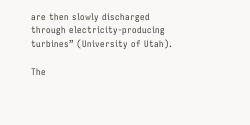are then slowly discharged through electricity-producing turbines” (University of Utah).

The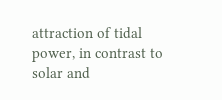attraction of tidal power, in contrast to solar and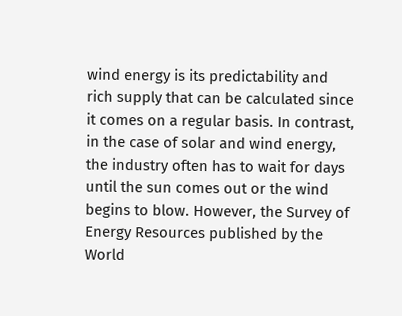wind energy is its predictability and rich supply that can be calculated since it comes on a regular basis. In contrast, in the case of solar and wind energy, the industry often has to wait for days until the sun comes out or the wind begins to blow. However, the Survey of Energy Resources published by the World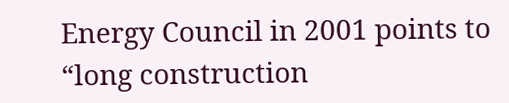Energy Council in 2001 points to “long construction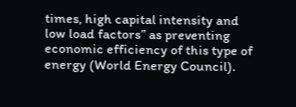times, high capital intensity and low load factors” as preventing economic efficiency of this type of energy (World Energy Council).